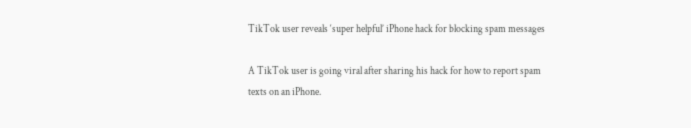TikTok user reveals ‘super helpful’ iPhone hack for blocking spam messages

A TikTok user is going viral after sharing his hack for how to report spam texts on an iPhone.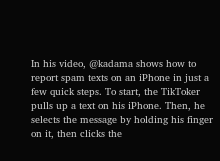In his video, @kadama shows how to report spam texts on an iPhone in just a few quick steps. To start, the TikToker pulls up a text on his iPhone. Then, he selects the message by holding his finger on it, then clicks the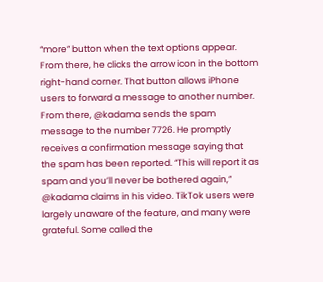“more” button when the text options appear. From there, he clicks the arrow icon in the bottom right-hand corner. That button allows iPhone users to forward a message to another number. From there, @kadama sends the spam message to the number 7726. He promptly receives a confirmation message saying that the spam has been reported. “This will report it as spam and you’ll never be bothered again,” @kadama claims in his video. TikTok users were largely unaware of the feature, and many were grateful. Some called the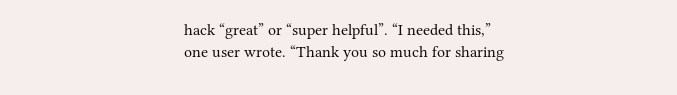hack “great” or “super helpful”. “I needed this,” one user wrote. “Thank you so much for sharing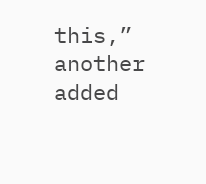this,” another added